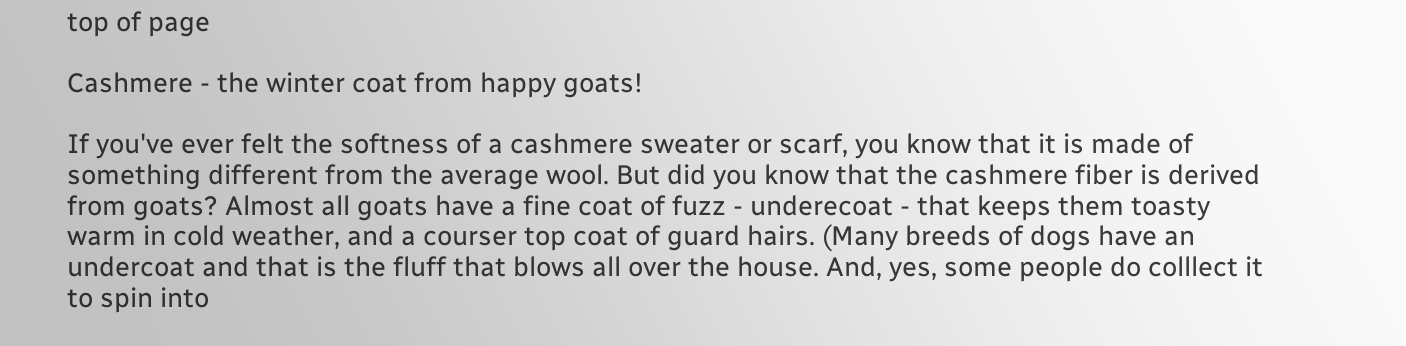top of page

Cashmere - the winter coat from happy goats!

If you've ever felt the softness of a cashmere sweater or scarf, you know that it is made of something different from the average wool. But did you know that the cashmere fiber is derived from goats? Almost all goats have a fine coat of fuzz - underecoat - that keeps them toasty warm in cold weather, and a courser top coat of guard hairs. (Many breeds of dogs have an undercoat and that is the fluff that blows all over the house. And, yes, some people do colllect it to spin into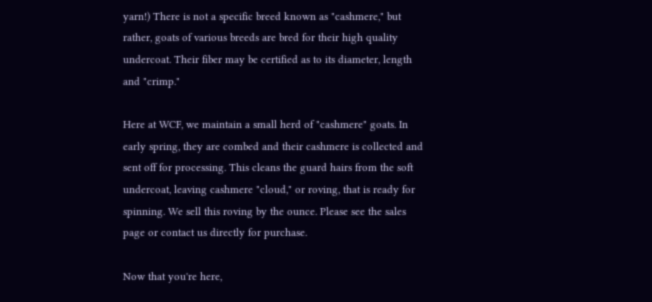yarn!) There is not a specific breed known as "cashmere," but rather, goats of various breeds are bred for their high quality undercoat. Their fiber may be certified as to its diameter, length and "crimp."

Here at WCF, we maintain a small herd of "cashmere" goats. In early spring, they are combed and their cashmere is collected and sent off for processing. This cleans the guard hairs from the soft undercoat, leaving cashmere "cloud," or roving, that is ready for spinning. We sell this roving by the ounce. Please see the sales page or contact us directly for purchase.

Now that you're here,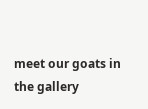meet our goats in the gallery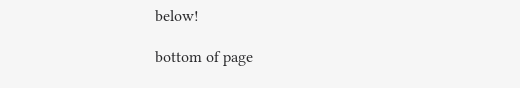below!

bottom of page